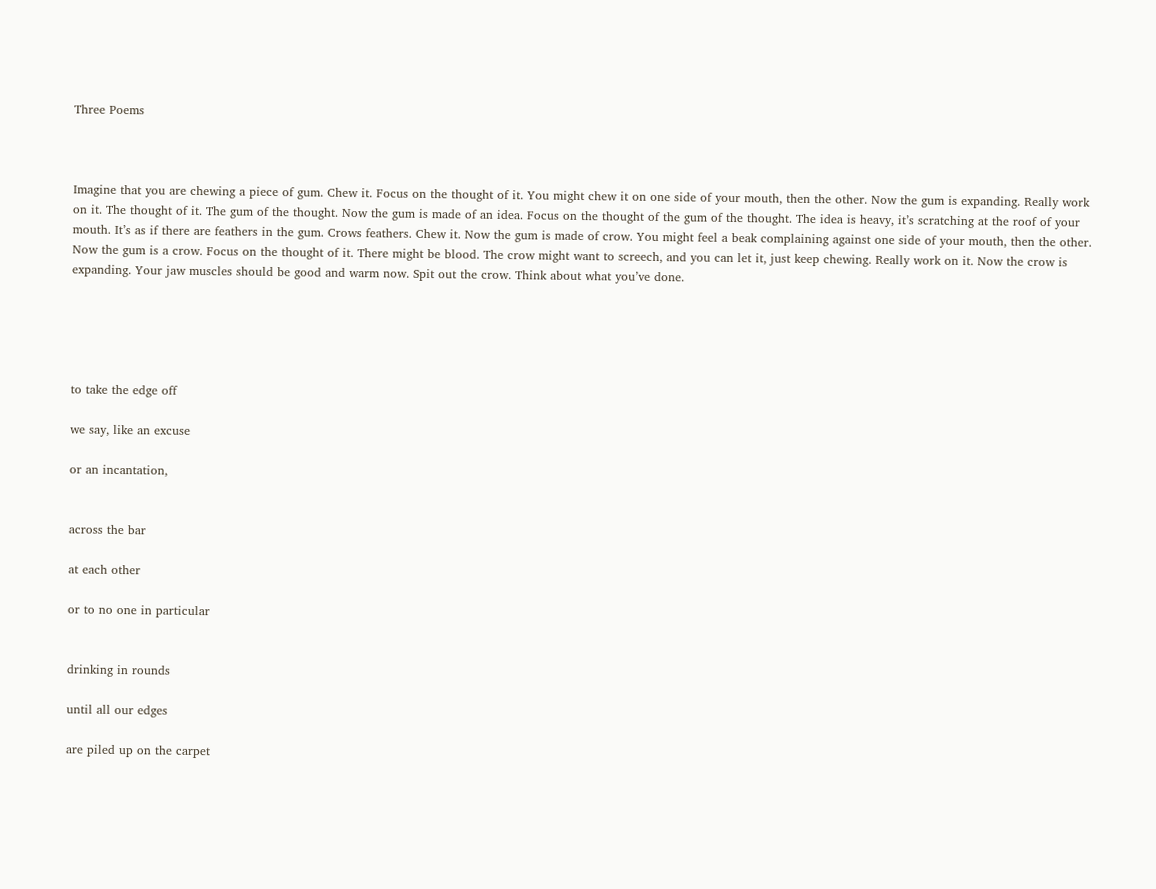Three Poems



Imagine that you are chewing a piece of gum. Chew it. Focus on the thought of it. You might chew it on one side of your mouth, then the other. Now the gum is expanding. Really work on it. The thought of it. The gum of the thought. Now the gum is made of an idea. Focus on the thought of the gum of the thought. The idea is heavy, it’s scratching at the roof of your mouth. It’s as if there are feathers in the gum. Crows feathers. Chew it. Now the gum is made of crow. You might feel a beak complaining against one side of your mouth, then the other. Now the gum is a crow. Focus on the thought of it. There might be blood. The crow might want to screech, and you can let it, just keep chewing. Really work on it. Now the crow is expanding. Your jaw muscles should be good and warm now. Spit out the crow. Think about what you’ve done.





to take the edge off

we say, like an excuse

or an incantation,


across the bar

at each other

or to no one in particular


drinking in rounds

until all our edges

are piled up on the carpet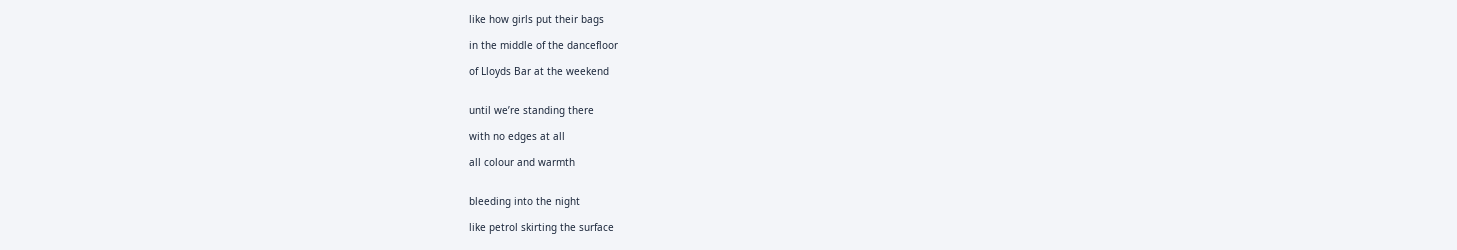like how girls put their bags

in the middle of the dancefloor

of Lloyds Bar at the weekend


until we’re standing there

with no edges at all

all colour and warmth


bleeding into the night

like petrol skirting the surface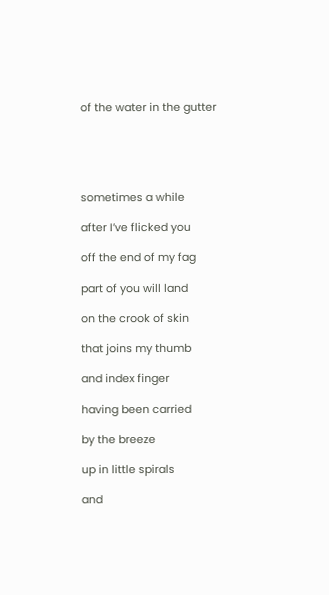of the water in the gutter





sometimes a while

after I’ve flicked you

off the end of my fag

part of you will land

on the crook of skin

that joins my thumb

and index finger

having been carried

by the breeze

up in little spirals

and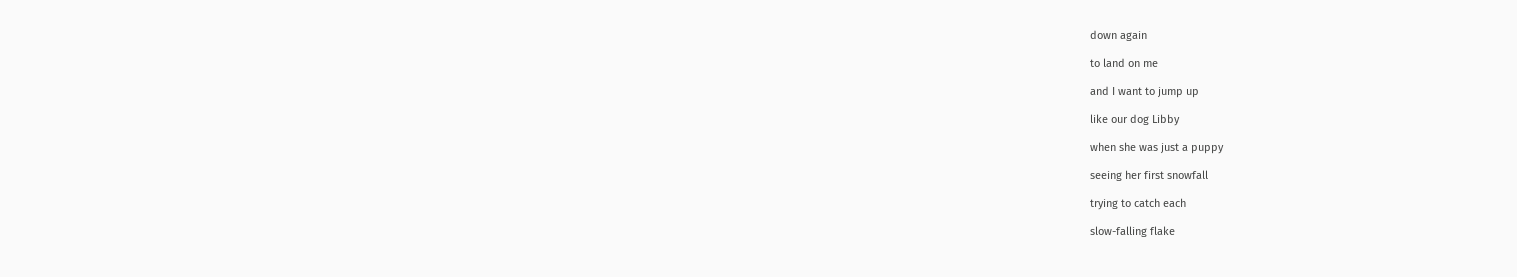down again

to land on me

and I want to jump up

like our dog Libby

when she was just a puppy

seeing her first snowfall

trying to catch each

slow-falling flake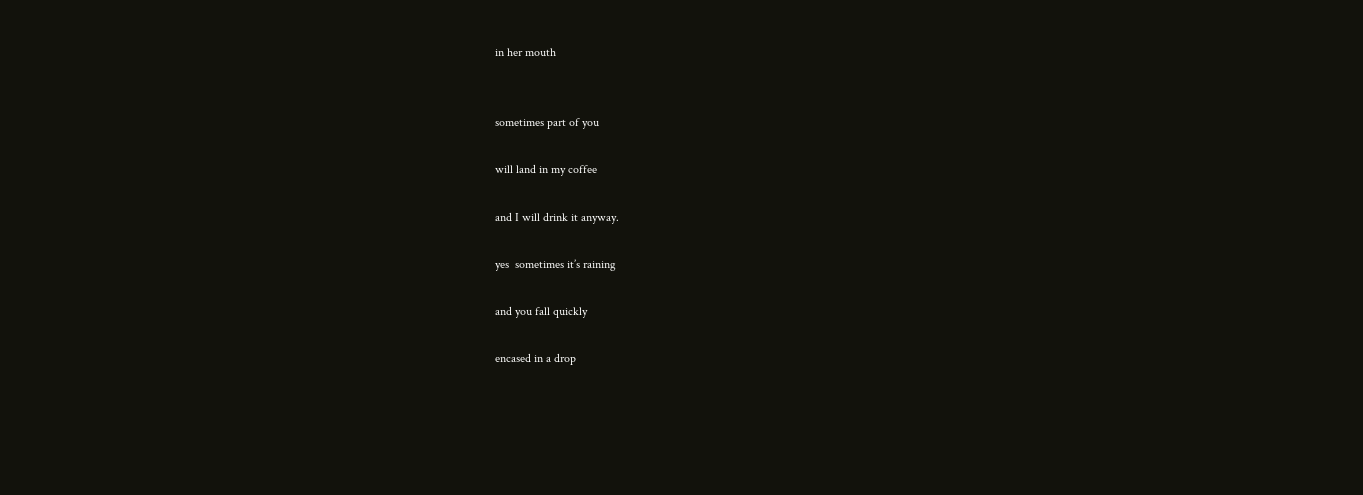in her mouth


sometimes part of you

will land in my coffee

and I will drink it anyway.

yes  sometimes it’s raining

and you fall quickly

encased in a drop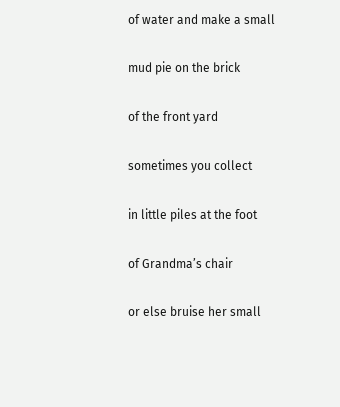of water and make a small

mud pie on the brick

of the front yard

sometimes you collect

in little piles at the foot

of Grandma’s chair

or else bruise her small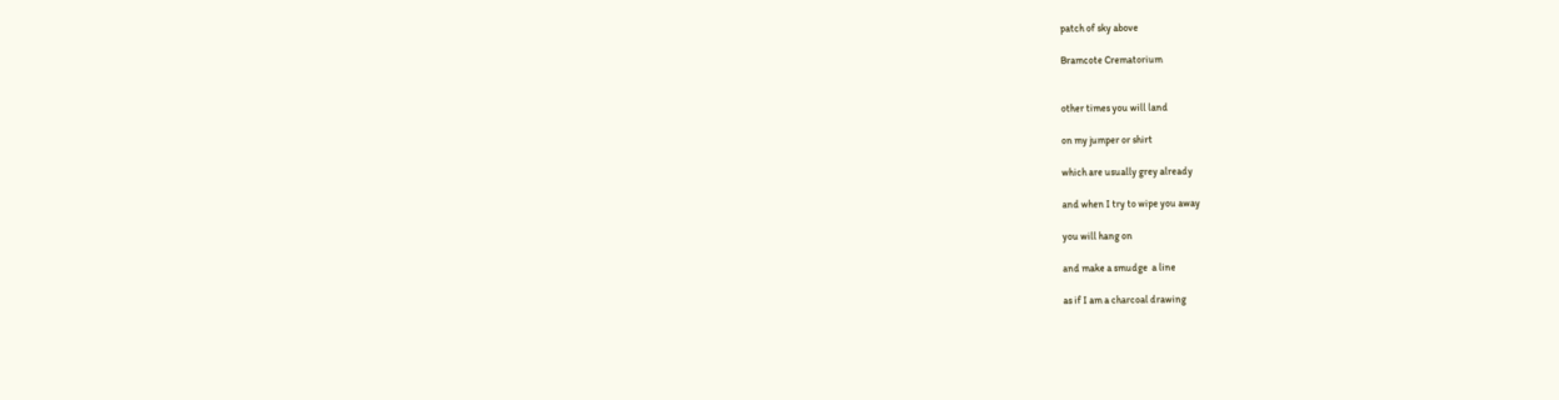patch of sky above

Bramcote Crematorium


other times you will land

on my jumper or shirt

which are usually grey already

and when I try to wipe you away

you will hang on

and make a smudge  a line

as if I am a charcoal drawing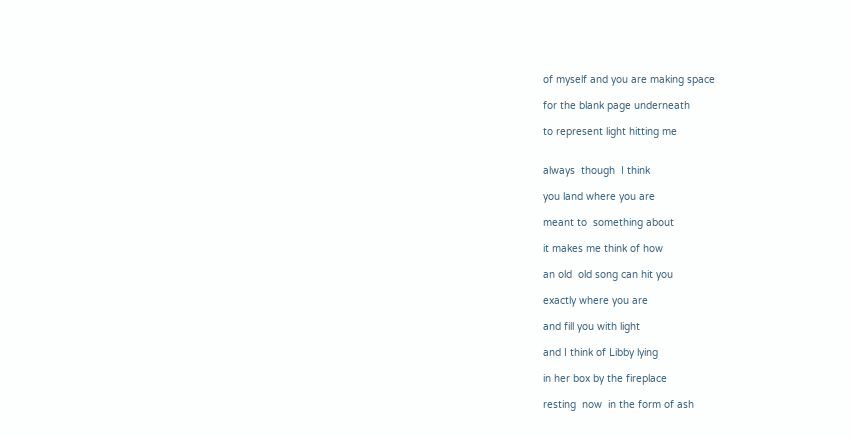of myself and you are making space

for the blank page underneath

to represent light hitting me


always  though  I think

you land where you are

meant to  something about

it makes me think of how

an old  old song can hit you

exactly where you are

and fill you with light

and I think of Libby lying

in her box by the fireplace

resting  now  in the form of ash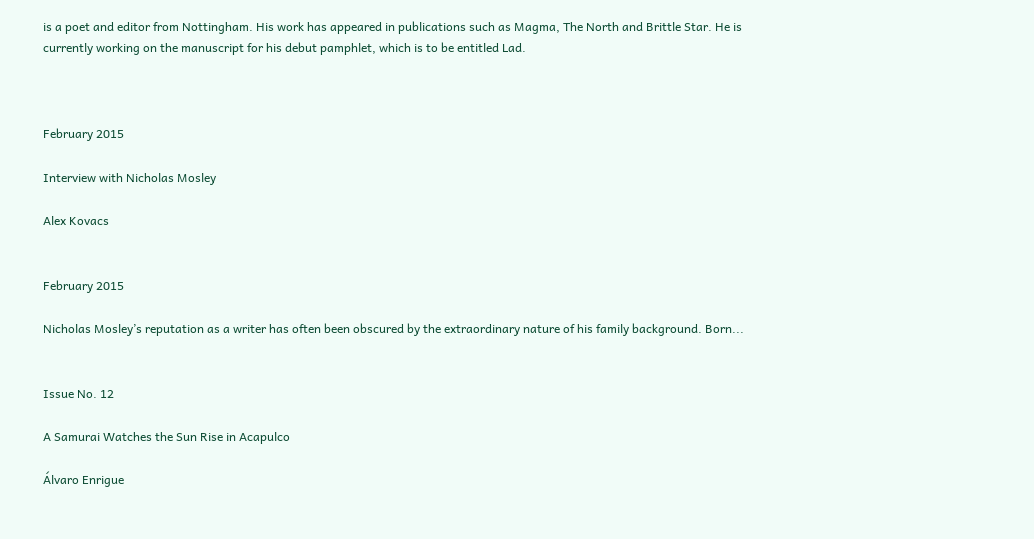is a poet and editor from Nottingham. His work has appeared in publications such as Magma, The North and Brittle Star. He is currently working on the manuscript for his debut pamphlet, which is to be entitled Lad.



February 2015

Interview with Nicholas Mosley

Alex Kovacs


February 2015

Nicholas Mosley’s reputation as a writer has often been obscured by the extraordinary nature of his family background. Born...


Issue No. 12

A Samurai Watches the Sun Rise in Acapulco

Álvaro Enrigue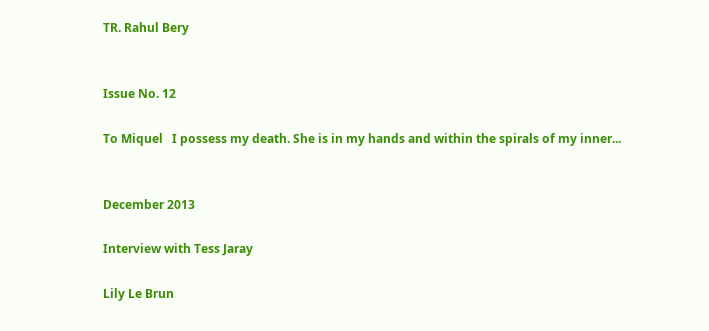TR. Rahul Bery


Issue No. 12

To Miquel   I possess my death. She is in my hands and within the spirals of my inner...


December 2013

Interview with Tess Jaray

Lily Le Brun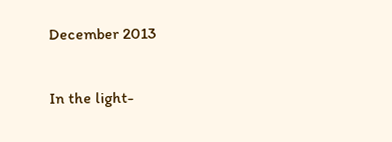December 2013

In the light-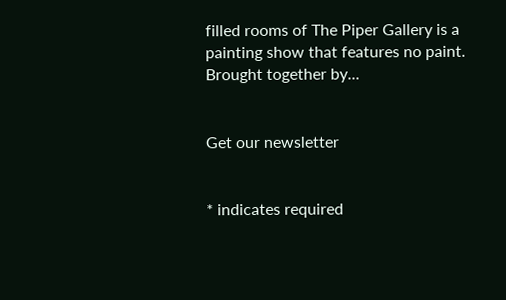filled rooms of The Piper Gallery is a painting show that features no paint. Brought together by...


Get our newsletter


* indicates required